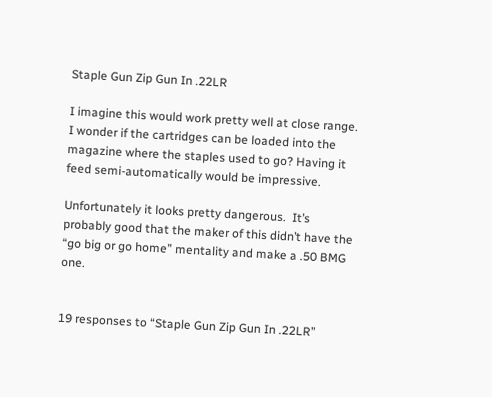Staple Gun Zip Gun In .22LR

I imagine this would work pretty well at close range.  I wonder if the cartridges can be loaded into the magazine where the staples used to go? Having it feed semi-automatically would be impressive.

Unfortunately it looks pretty dangerous.  It’s probably good that the maker of this didn’t have the “go big or go home” mentality and make a .50 BMG one.


19 responses to “Staple Gun Zip Gun In .22LR”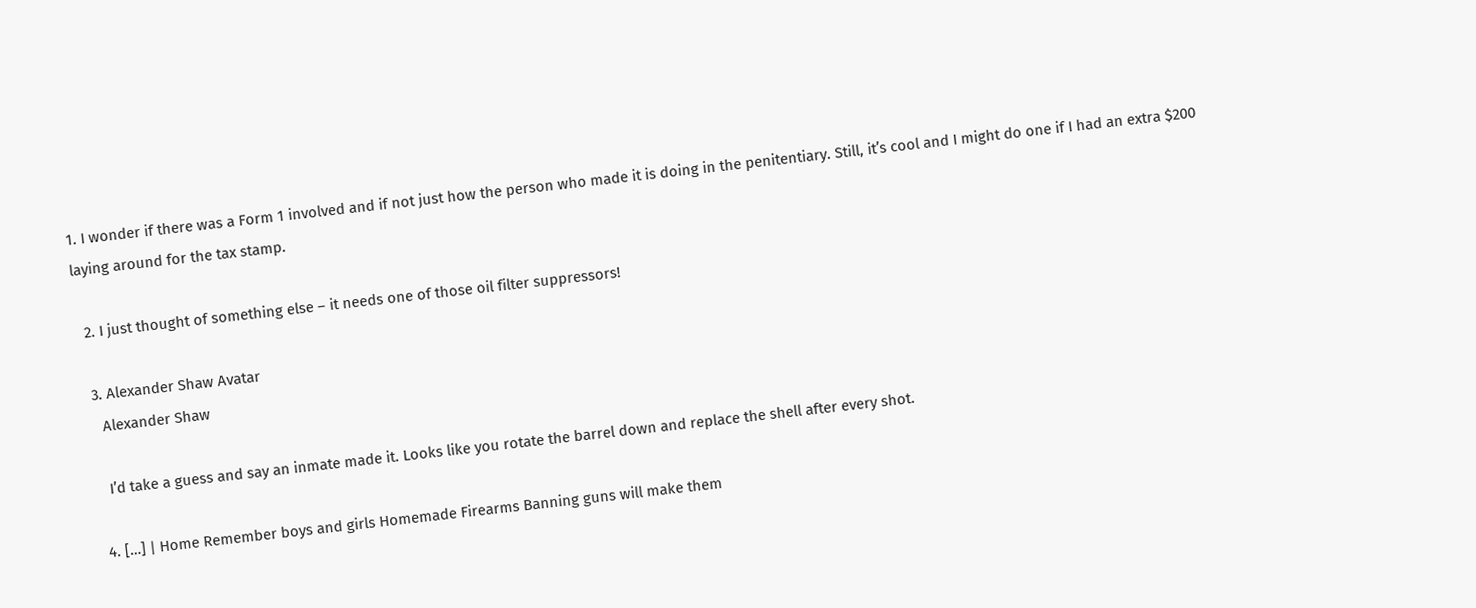1. I wonder if there was a Form 1 involved and if not just how the person who made it is doing in the penitentiary. Still, it’s cool and I might do one if I had an extra $200 laying around for the tax stamp.

  2. I just thought of something else – it needs one of those oil filter suppressors!

  3. Alexander Shaw Avatar
    Alexander Shaw

    I’d take a guess and say an inmate made it. Looks like you rotate the barrel down and replace the shell after every shot.

  4. […] | Home Remember boys and girls Homemade Firearms Banning guns will make them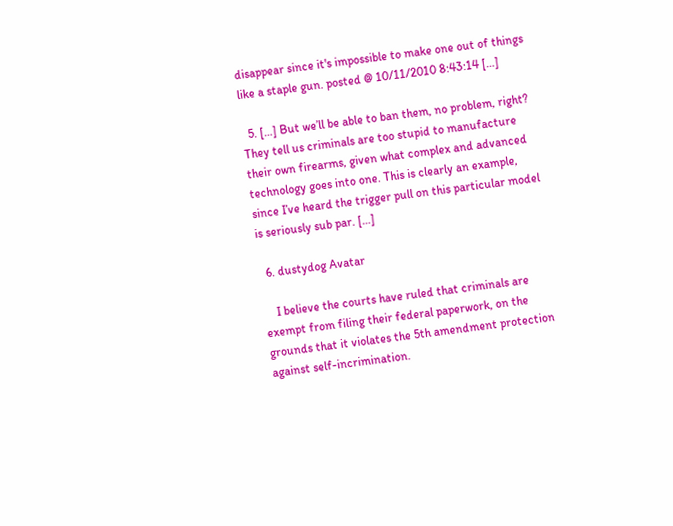disappear since it's impossible to make one out of things like a staple gun. posted @ 10/11/2010 8:43:14 […]

  5. […] But we’ll be able to ban them, no problem, right? They tell us criminals are too stupid to manufacture their own firearms, given what complex and advanced technology goes into one. This is clearly an example, since I’ve heard the trigger pull on this particular model is seriously sub par. […]

  6. dustydog Avatar

    I believe the courts have ruled that criminals are exempt from filing their federal paperwork, on the grounds that it violates the 5th amendment protection against self-incrimination.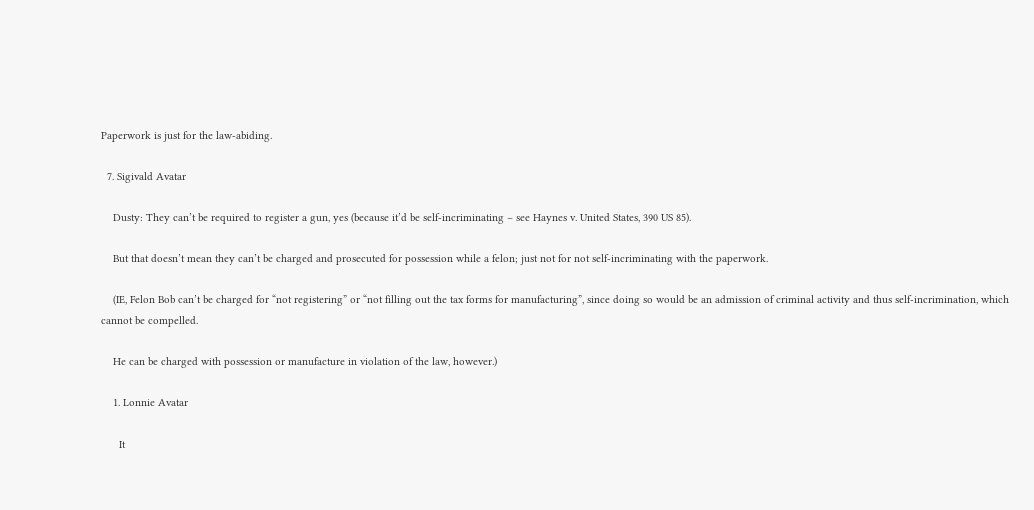Paperwork is just for the law-abiding.

  7. Sigivald Avatar

    Dusty: They can’t be required to register a gun, yes (because it’d be self-incriminating – see Haynes v. United States, 390 US 85).

    But that doesn’t mean they can’t be charged and prosecuted for possession while a felon; just not for not self-incriminating with the paperwork.

    (IE, Felon Bob can’t be charged for “not registering” or “not filling out the tax forms for manufacturing”, since doing so would be an admission of criminal activity and thus self-incrimination, which cannot be compelled.

    He can be charged with possession or manufacture in violation of the law, however.)

    1. Lonnie Avatar

      It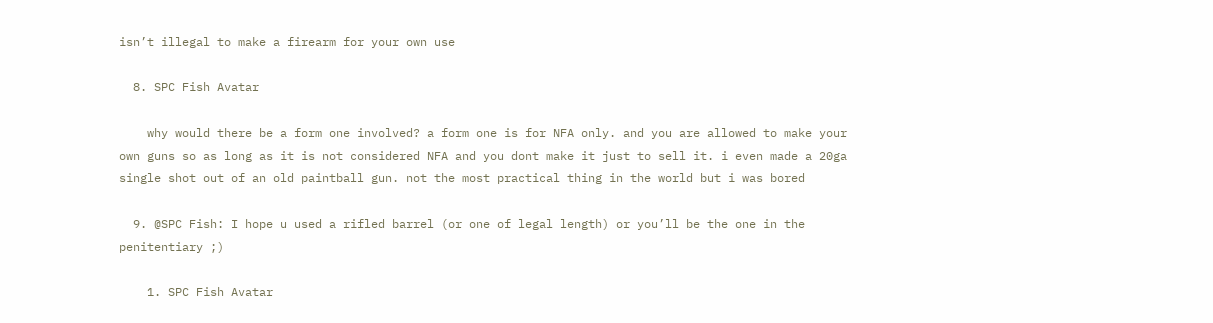isn’t illegal to make a firearm for your own use

  8. SPC Fish Avatar

    why would there be a form one involved? a form one is for NFA only. and you are allowed to make your own guns so as long as it is not considered NFA and you dont make it just to sell it. i even made a 20ga single shot out of an old paintball gun. not the most practical thing in the world but i was bored

  9. @SPC Fish: I hope u used a rifled barrel (or one of legal length) or you’ll be the one in the penitentiary ;)

    1. SPC Fish Avatar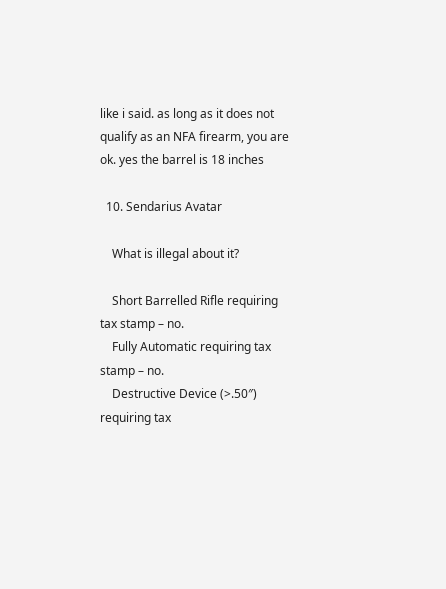like i said. as long as it does not qualify as an NFA firearm, you are ok. yes the barrel is 18 inches

  10. Sendarius Avatar

    What is illegal about it?

    Short Barrelled Rifle requiring tax stamp – no.
    Fully Automatic requiring tax stamp – no.
    Destructive Device (>.50″) requiring tax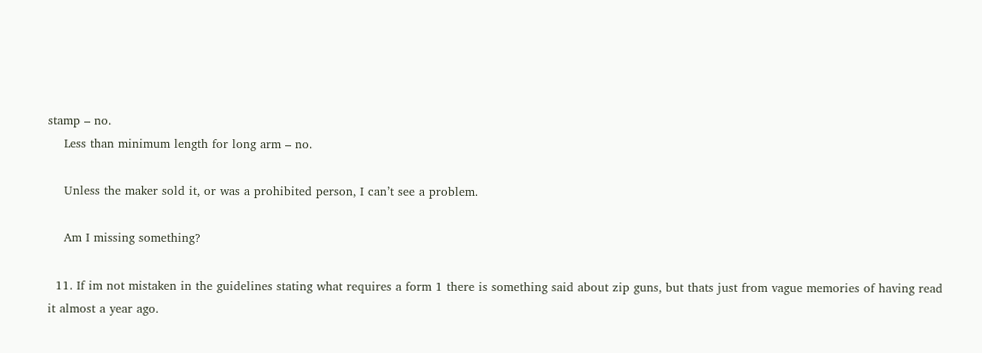stamp – no.
    Less than minimum length for long arm – no.

    Unless the maker sold it, or was a prohibited person, I can’t see a problem.

    Am I missing something?

  11. If im not mistaken in the guidelines stating what requires a form 1 there is something said about zip guns, but thats just from vague memories of having read it almost a year ago.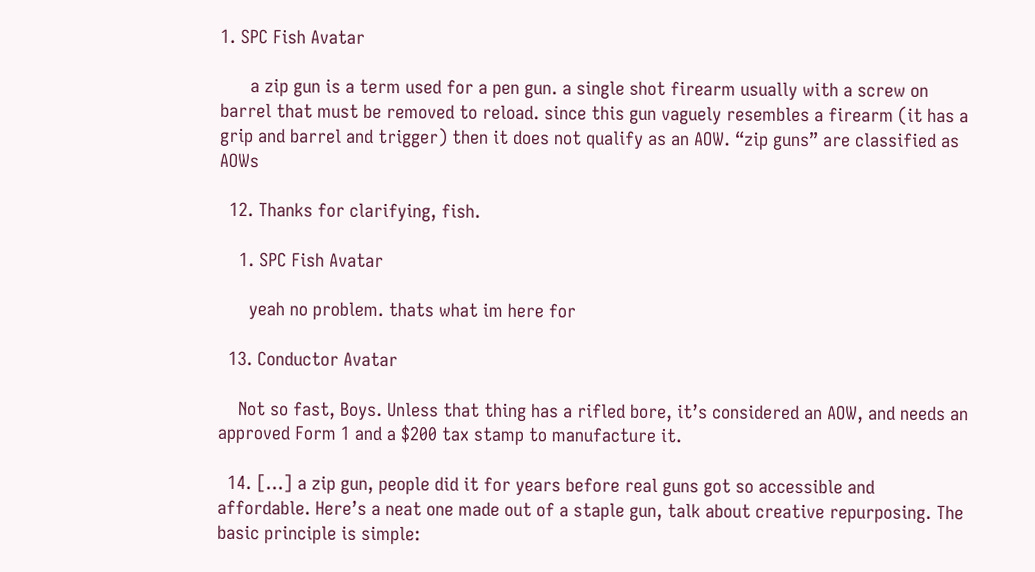1. SPC Fish Avatar

      a zip gun is a term used for a pen gun. a single shot firearm usually with a screw on barrel that must be removed to reload. since this gun vaguely resembles a firearm (it has a grip and barrel and trigger) then it does not qualify as an AOW. “zip guns” are classified as AOWs

  12. Thanks for clarifying, fish.

    1. SPC Fish Avatar

      yeah no problem. thats what im here for

  13. Conductor Avatar

    Not so fast, Boys. Unless that thing has a rifled bore, it’s considered an AOW, and needs an approved Form 1 and a $200 tax stamp to manufacture it.

  14. […] a zip gun, people did it for years before real guns got so accessible and affordable. Here’s a neat one made out of a staple gun, talk about creative repurposing. The basic principle is simple: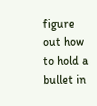figure out how to hold a bullet in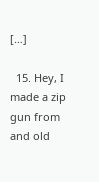[…]

  15. Hey, I made a zip gun from and old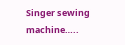Singer sewing machine…..